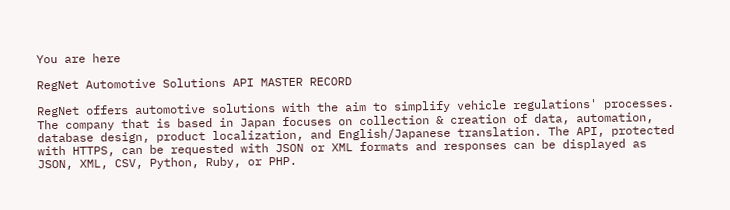You are here

RegNet Automotive Solutions API MASTER RECORD

RegNet offers automotive solutions with the aim to simplify vehicle regulations' processes. The company that is based in Japan focuses on collection & creation of data, automation, database design, product localization, and English/Japanese translation. The API, protected with HTTPS, can be requested with JSON or XML formats and responses can be displayed as JSON, XML, CSV, Python, Ruby, or PHP.